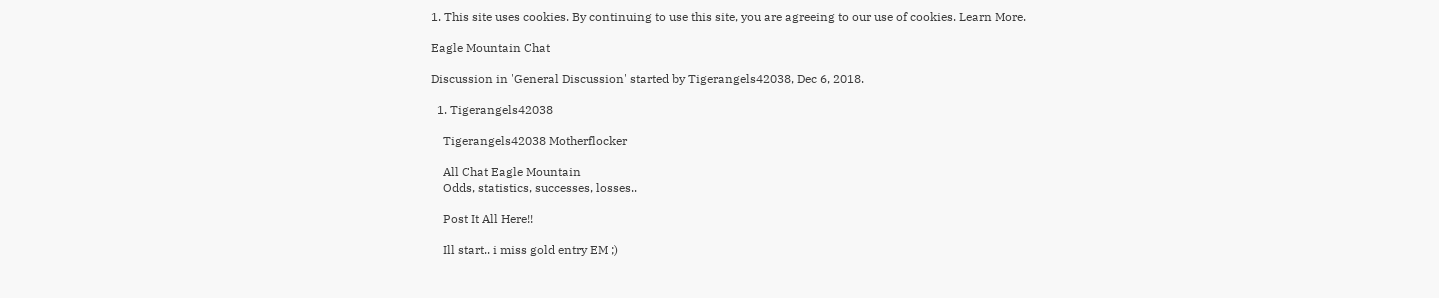1. This site uses cookies. By continuing to use this site, you are agreeing to our use of cookies. Learn More.

Eagle Mountain Chat

Discussion in 'General Discussion' started by Tigerangels42038, Dec 6, 2018.

  1. Tigerangels42038

    Tigerangels42038 Motherflocker

    All Chat Eagle Mountain
    Odds, statistics, successes, losses..

    Post It All Here!!

    Ill start.. i miss gold entry EM ;)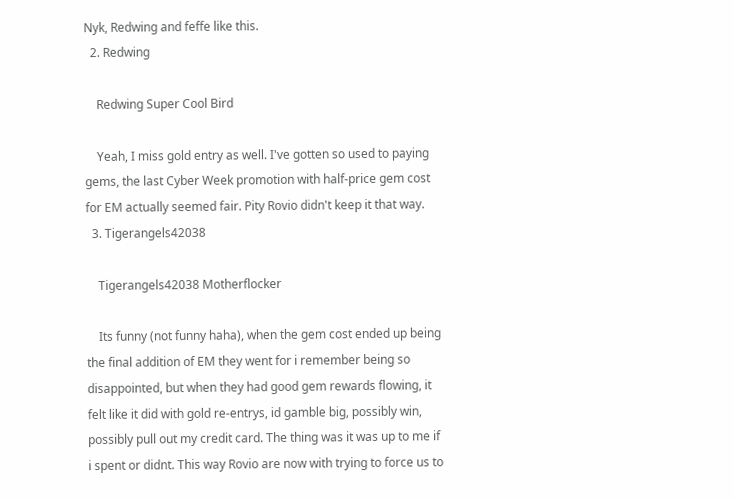Nyk, Redwing and feffe like this.
  2. Redwing

    Redwing Super Cool Bird

    Yeah, I miss gold entry as well. I've gotten so used to paying gems, the last Cyber Week promotion with half-price gem cost for EM actually seemed fair. Pity Rovio didn't keep it that way.
  3. Tigerangels42038

    Tigerangels42038 Motherflocker

    Its funny (not funny haha), when the gem cost ended up being the final addition of EM they went for i remember being so disappointed, but when they had good gem rewards flowing, it felt like it did with gold re-entrys, id gamble big, possibly win, possibly pull out my credit card. The thing was it was up to me if i spent or didnt. This way Rovio are now with trying to force us to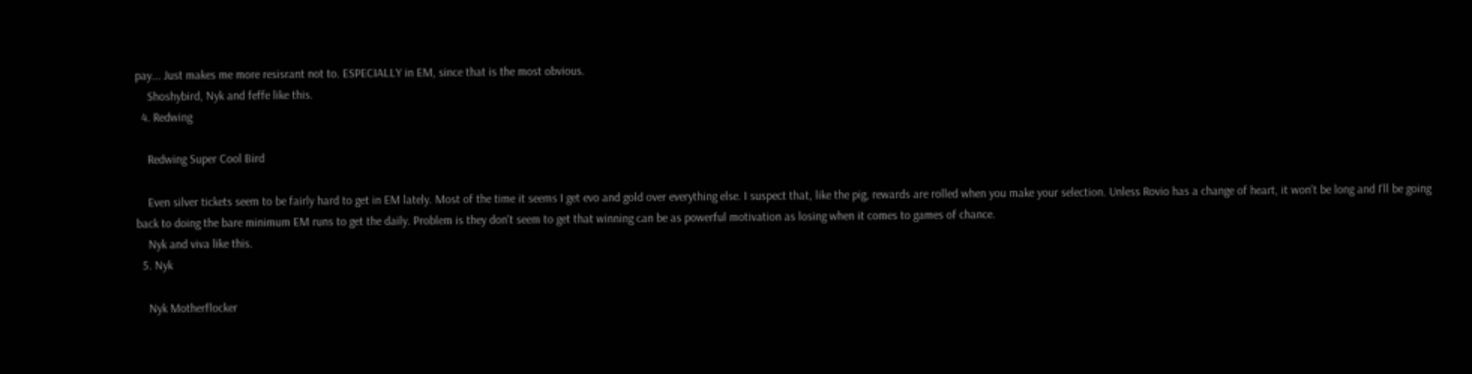pay... Just makes me more resisrant not to. ESPECIALLY in EM, since that is the most obvious.
    Shoshybird, Nyk and feffe like this.
  4. Redwing

    Redwing Super Cool Bird

    Even silver tickets seem to be fairly hard to get in EM lately. Most of the time it seems I get evo and gold over everything else. I suspect that, like the pig, rewards are rolled when you make your selection. Unless Rovio has a change of heart, it won't be long and I'll be going back to doing the bare minimum EM runs to get the daily. Problem is they don't seem to get that winning can be as powerful motivation as losing when it comes to games of chance.
    Nyk and viva like this.
  5. Nyk

    Nyk Motherflocker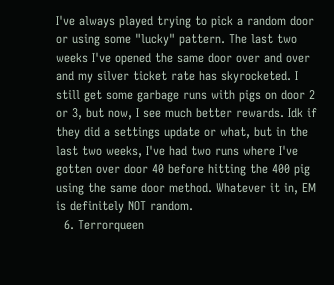I've always played trying to pick a random door or using some "lucky" pattern. The last two weeks I've opened the same door over and over and my silver ticket rate has skyrocketed. I still get some garbage runs with pigs on door 2 or 3, but now, I see much better rewards. Idk if they did a settings update or what, but in the last two weeks, I've had two runs where I've gotten over door 40 before hitting the 400 pig using the same door method. Whatever it in, EM is definitely NOT random.
  6. Terrorqueen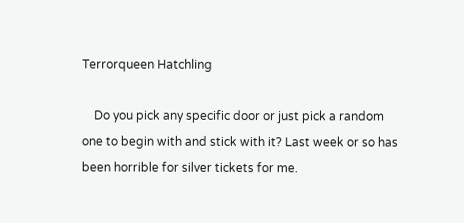Terrorqueen Hatchling

    Do you pick any specific door or just pick a random one to begin with and stick with it? Last week or so has been horrible for silver tickets for me.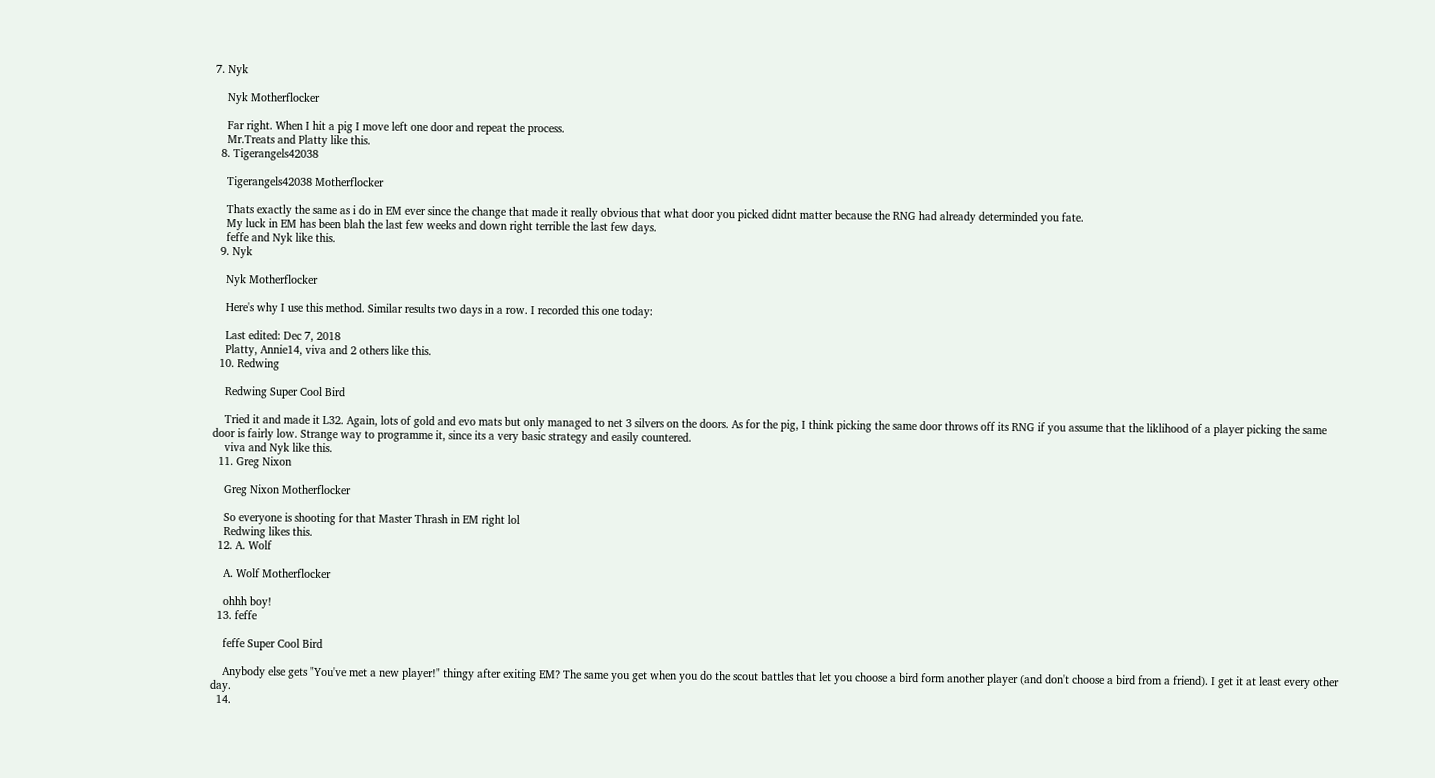7. Nyk

    Nyk Motherflocker

    Far right. When I hit a pig I move left one door and repeat the process.
    Mr.Treats and Platty like this.
  8. Tigerangels42038

    Tigerangels42038 Motherflocker

    Thats exactly the same as i do in EM ever since the change that made it really obvious that what door you picked didnt matter because the RNG had already determinded you fate.
    My luck in EM has been blah the last few weeks and down right terrible the last few days.
    feffe and Nyk like this.
  9. Nyk

    Nyk Motherflocker

    Here's why I use this method. Similar results two days in a row. I recorded this one today:

    Last edited: Dec 7, 2018
    Platty, Annie14, viva and 2 others like this.
  10. Redwing

    Redwing Super Cool Bird

    Tried it and made it L32. Again, lots of gold and evo mats but only managed to net 3 silvers on the doors. As for the pig, I think picking the same door throws off its RNG if you assume that the liklihood of a player picking the same door is fairly low. Strange way to programme it, since its a very basic strategy and easily countered.
    viva and Nyk like this.
  11. Greg Nixon

    Greg Nixon Motherflocker

    So everyone is shooting for that Master Thrash in EM right lol
    Redwing likes this.
  12. A. Wolf

    A. Wolf Motherflocker

    ohhh boy!
  13. feffe

    feffe Super Cool Bird

    Anybody else gets "You've met a new player!" thingy after exiting EM? The same you get when you do the scout battles that let you choose a bird form another player (and don't choose a bird from a friend). I get it at least every other day.
  14.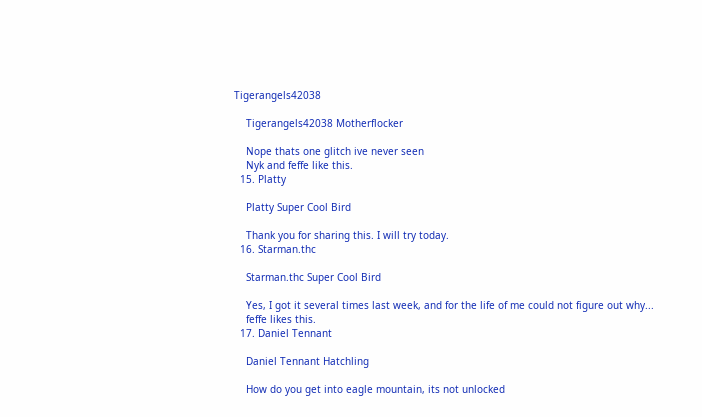Tigerangels42038

    Tigerangels42038 Motherflocker

    Nope thats one glitch ive never seen
    Nyk and feffe like this.
  15. Platty

    Platty Super Cool Bird

    Thank you for sharing this. I will try today.
  16. Starman.thc

    Starman.thc Super Cool Bird

    Yes, I got it several times last week, and for the life of me could not figure out why...
    feffe likes this.
  17. Daniel Tennant

    Daniel Tennant Hatchling

    How do you get into eagle mountain, its not unlocked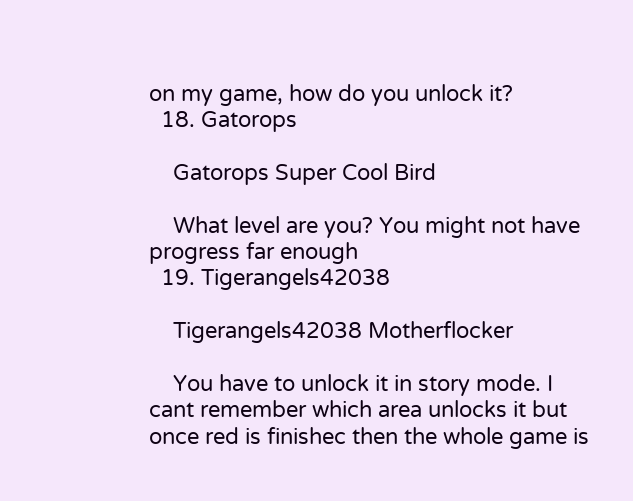on my game, how do you unlock it?
  18. Gatorops

    Gatorops Super Cool Bird

    What level are you? You might not have progress far enough
  19. Tigerangels42038

    Tigerangels42038 Motherflocker

    You have to unlock it in story mode. I cant remember which area unlocks it but once red is finishec then the whole game is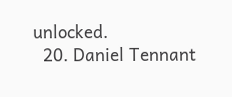unlocked.
  20. Daniel Tennant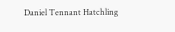Daniel Tennant Hatchling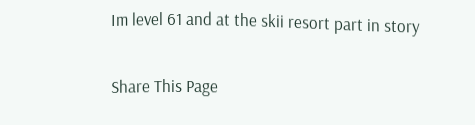Im level 61 and at the skii resort part in story

Share This Page